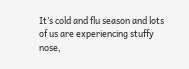It’s cold and flu season and lots of us are experiencing stuffy nose,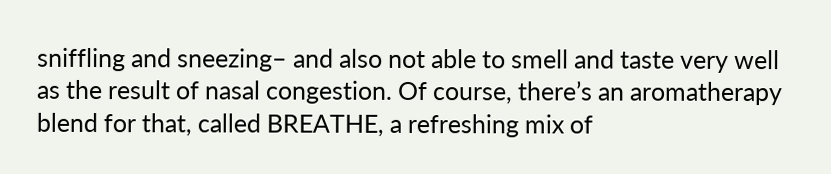sniffling and sneezing– and also not able to smell and taste very well as the result of nasal congestion. Of course, there’s an aromatherapy blend for that, called BREATHE, a refreshing mix of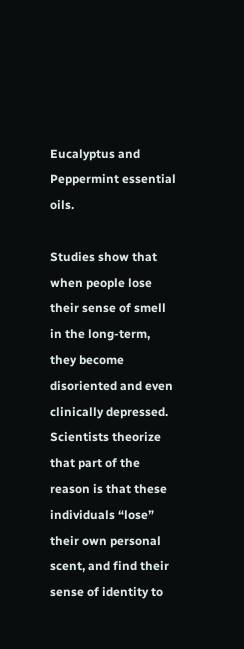Eucalyptus and Peppermint essential oils.

Studies show that when people lose their sense of smell in the long-term, they become disoriented and even clinically depressed. Scientists theorize that part of the reason is that these individuals “lose” their own personal scent, and find their sense of identity to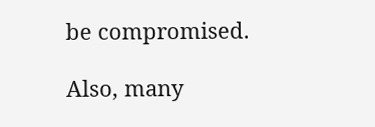be compromised.

Also, many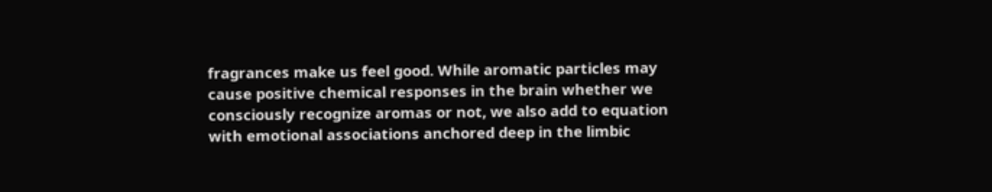fragrances make us feel good. While aromatic particles may cause positive chemical responses in the brain whether we consciously recognize aromas or not, we also add to equation with emotional associations anchored deep in the limbic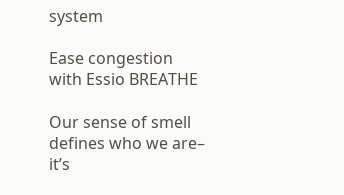system

Ease congestion with Essio BREATHE

Our sense of smell defines who we are– it’s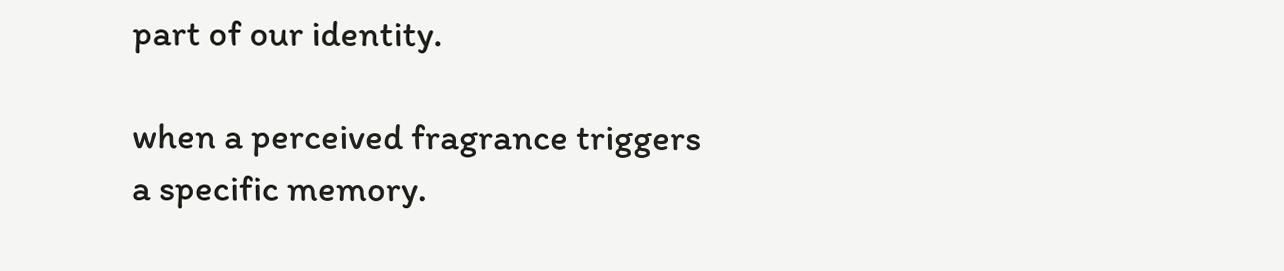part of our identity.

when a perceived fragrance triggers a specific memory.